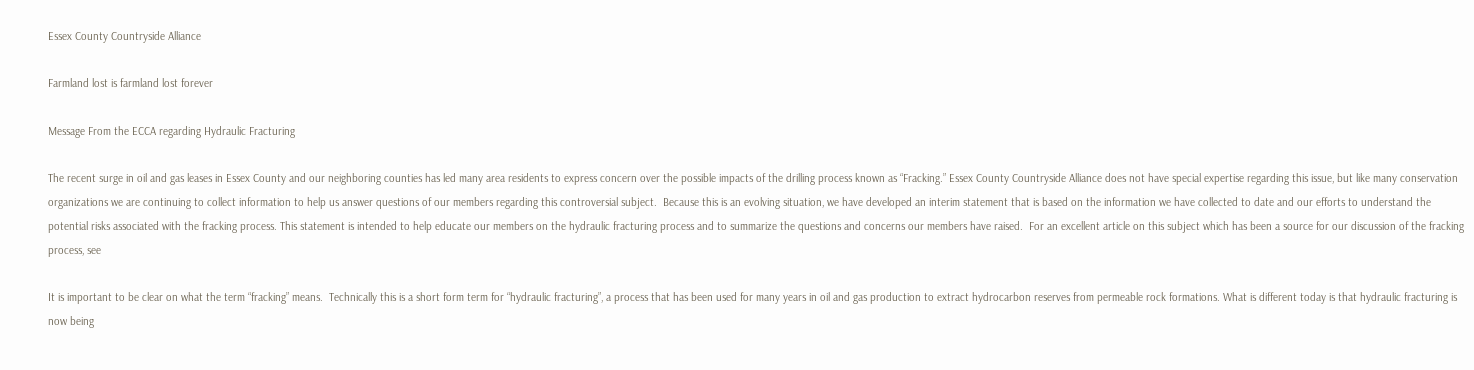Essex County Countryside Alliance

Farmland lost is farmland lost forever

Message From the ECCA regarding Hydraulic Fracturing

The recent surge in oil and gas leases in Essex County and our neighboring counties has led many area residents to express concern over the possible impacts of the drilling process known as “Fracking.” Essex County Countryside Alliance does not have special expertise regarding this issue, but like many conservation organizations we are continuing to collect information to help us answer questions of our members regarding this controversial subject.  Because this is an evolving situation, we have developed an interim statement that is based on the information we have collected to date and our efforts to understand the potential risks associated with the fracking process. This statement is intended to help educate our members on the hydraulic fracturing process and to summarize the questions and concerns our members have raised.  For an excellent article on this subject which has been a source for our discussion of the fracking process, see

It is important to be clear on what the term “fracking” means.  Technically this is a short form term for “hydraulic fracturing”, a process that has been used for many years in oil and gas production to extract hydrocarbon reserves from permeable rock formations. What is different today is that hydraulic fracturing is now being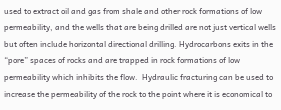used to extract oil and gas from shale and other rock formations of low permeability, and the wells that are being drilled are not just vertical wells but often include horizontal directional drilling. Hydrocarbons exits in the “pore” spaces of rocks and are trapped in rock formations of low permeability which inhibits the flow.  Hydraulic fracturing can be used to increase the permeability of the rock to the point where it is economical to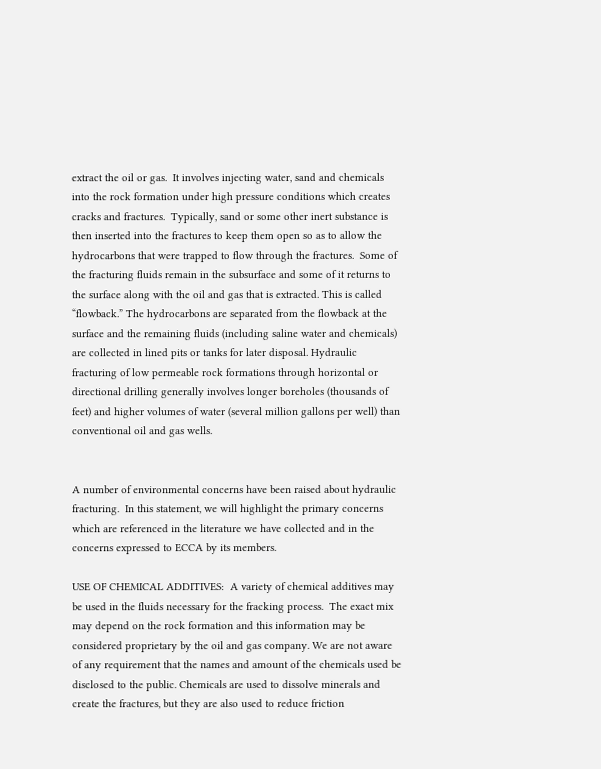extract the oil or gas.  It involves injecting water, sand and chemicals into the rock formation under high pressure conditions which creates cracks and fractures.  Typically, sand or some other inert substance is then inserted into the fractures to keep them open so as to allow the hydrocarbons that were trapped to flow through the fractures.  Some of the fracturing fluids remain in the subsurface and some of it returns to the surface along with the oil and gas that is extracted. This is called “flowback.” The hydrocarbons are separated from the flowback at the surface and the remaining fluids (including saline water and chemicals) are collected in lined pits or tanks for later disposal. Hydraulic fracturing of low permeable rock formations through horizontal or directional drilling generally involves longer boreholes (thousands of feet) and higher volumes of water (several million gallons per well) than conventional oil and gas wells.


A number of environmental concerns have been raised about hydraulic fracturing.  In this statement, we will highlight the primary concerns which are referenced in the literature we have collected and in the concerns expressed to ECCA by its members.

USE OF CHEMICAL ADDITIVES:  A variety of chemical additives may be used in the fluids necessary for the fracking process.  The exact mix may depend on the rock formation and this information may be considered proprietary by the oil and gas company. We are not aware of any requirement that the names and amount of the chemicals used be disclosed to the public. Chemicals are used to dissolve minerals and create the fractures, but they are also used to reduce friction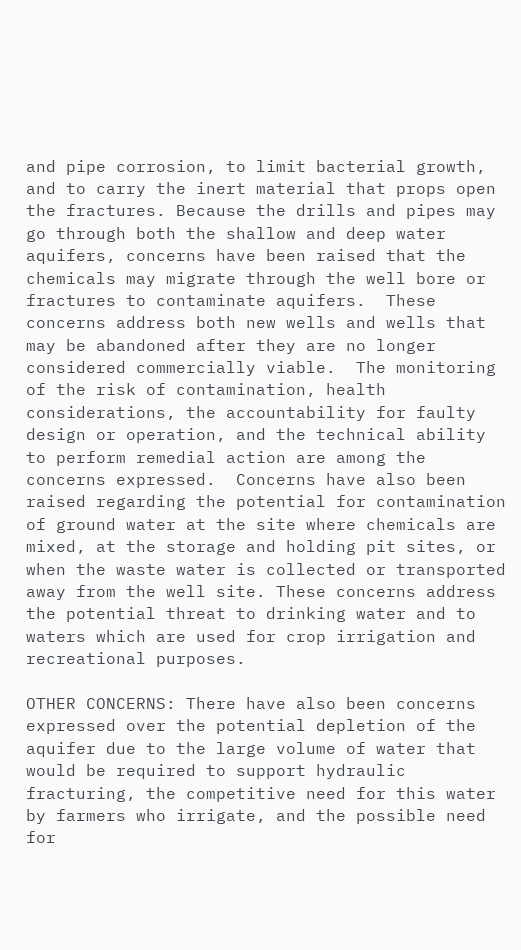and pipe corrosion, to limit bacterial growth, and to carry the inert material that props open the fractures. Because the drills and pipes may go through both the shallow and deep water aquifers, concerns have been raised that the chemicals may migrate through the well bore or fractures to contaminate aquifers.  These concerns address both new wells and wells that may be abandoned after they are no longer considered commercially viable.  The monitoring of the risk of contamination, health considerations, the accountability for faulty design or operation, and the technical ability to perform remedial action are among the concerns expressed.  Concerns have also been raised regarding the potential for contamination of ground water at the site where chemicals are mixed, at the storage and holding pit sites, or when the waste water is collected or transported away from the well site. These concerns address the potential threat to drinking water and to waters which are used for crop irrigation and recreational purposes.

OTHER CONCERNS: There have also been concerns expressed over the potential depletion of the aquifer due to the large volume of water that would be required to support hydraulic fracturing, the competitive need for this water by farmers who irrigate, and the possible need for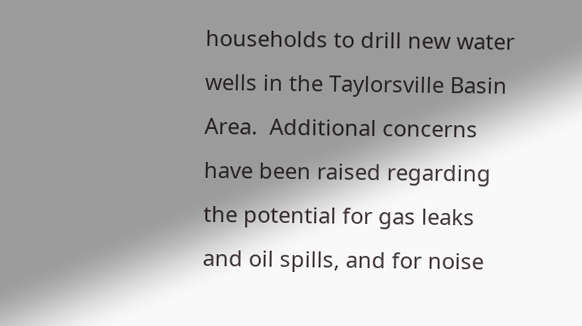households to drill new water wells in the Taylorsville Basin Area.  Additional concerns have been raised regarding the potential for gas leaks and oil spills, and for noise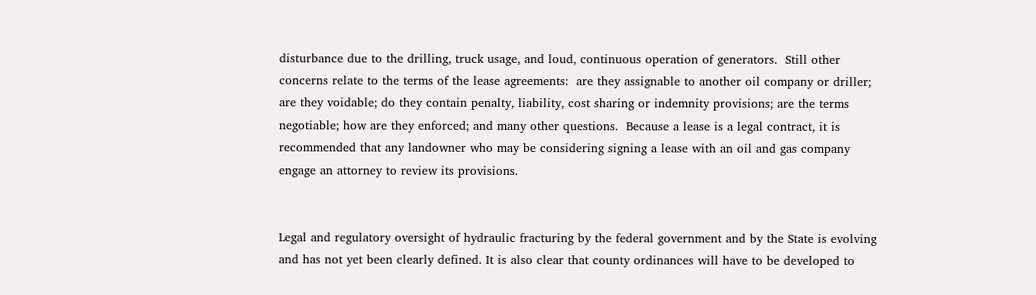disturbance due to the drilling, truck usage, and loud, continuous operation of generators.  Still other concerns relate to the terms of the lease agreements:  are they assignable to another oil company or driller; are they voidable; do they contain penalty, liability, cost sharing or indemnity provisions; are the terms negotiable; how are they enforced; and many other questions.  Because a lease is a legal contract, it is recommended that any landowner who may be considering signing a lease with an oil and gas company engage an attorney to review its provisions.


Legal and regulatory oversight of hydraulic fracturing by the federal government and by the State is evolving and has not yet been clearly defined. It is also clear that county ordinances will have to be developed to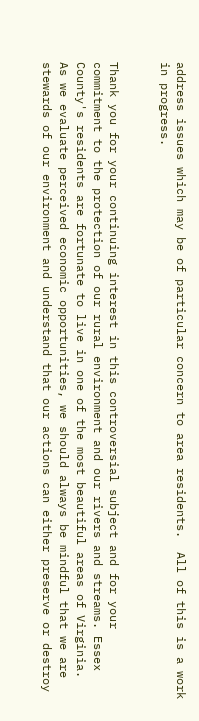address issues which may be of particular concern to area residents.  All of this is a work in progress.


Thank you for your continuing interest in this controversial subject and for your commitment to the protection of our rural environment and our rivers and streams. Essex County's residents are fortunate to live in one of the most beautiful areas of Virginia.  As we evaluate perceived economic opportunities, we should always be mindful that we are stewards of our environment and understand that our actions can either preserve or destroy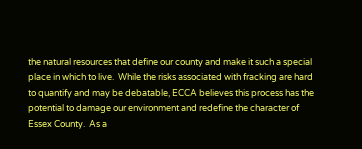the natural resources that define our county and make it such a special place in which to live.  While the risks associated with fracking are hard to quantify and may be debatable, ECCA believes this process has the potential to damage our environment and redefine the character of Essex County.  As a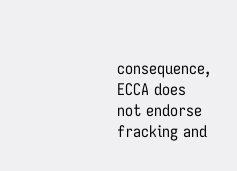consequence, ECCA does not endorse fracking and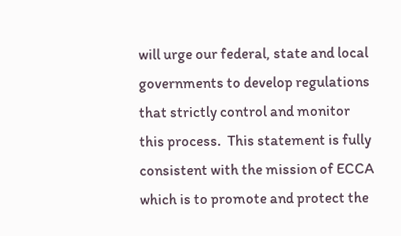will urge our federal, state and local governments to develop regulations that strictly control and monitor this process.  This statement is fully consistent with the mission of ECCA which is to promote and protect the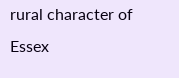rural character of Essex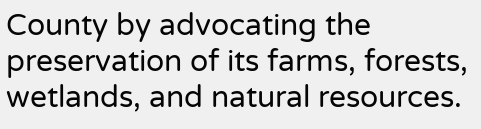County by advocating the preservation of its farms, forests, wetlands, and natural resources.